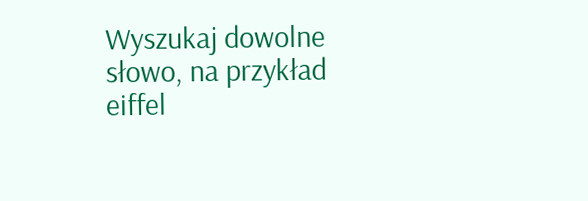Wyszukaj dowolne słowo, na przykład eiffel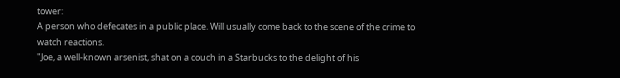tower:
A person who defecates in a public place. Will usually come back to the scene of the crime to watch reactions.
"Joe, a well-known arsenist, shat on a couch in a Starbucks to the delight of his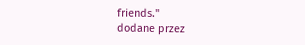friends."
dodane przez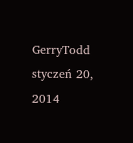GerryTodd styczeń 20, 2014